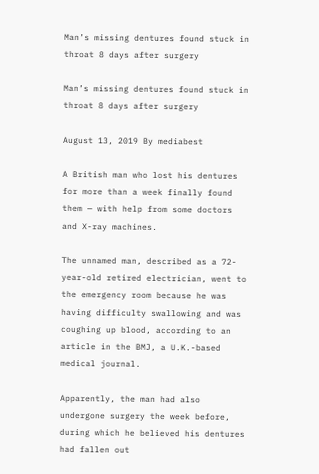Man’s missing dentures found stuck in throat 8 days after surgery

Man’s missing dentures found stuck in throat 8 days after surgery

August 13, 2019 By mediabest

A British man who lost his dentures for more than a week finally found them — with help from some doctors and X-ray machines.

The unnamed man, described as a 72-year-old retired electrician, went to the emergency room because he was having difficulty swallowing and was coughing up blood, according to an article in the BMJ, a U.K.-based medical journal.

Apparently, the man had also undergone surgery the week before, during which he believed his dentures had fallen out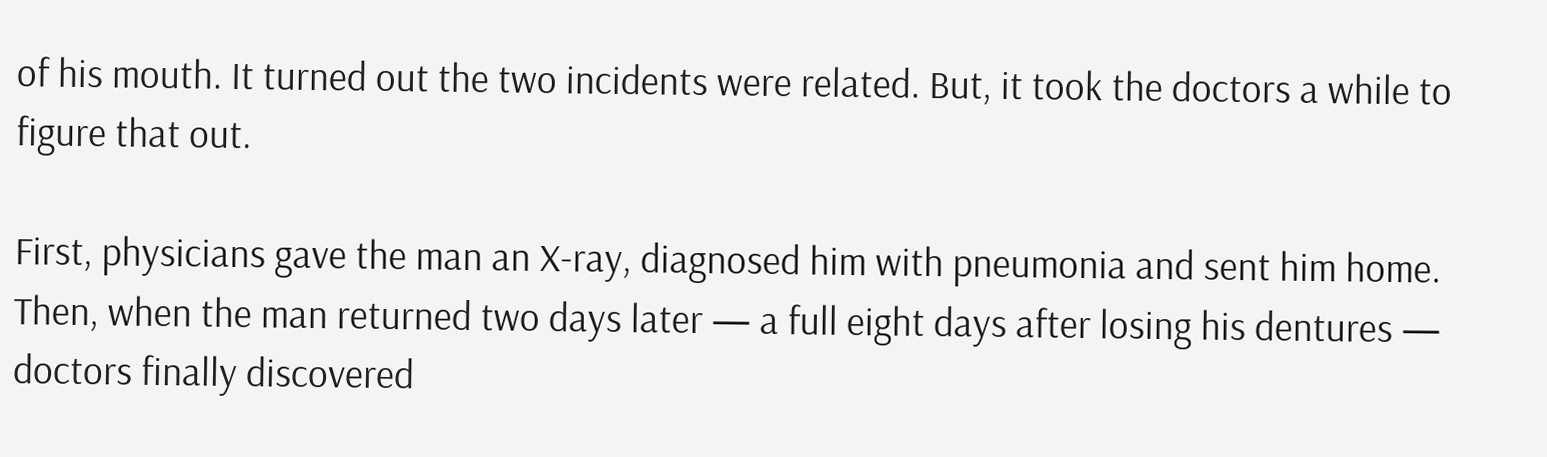of his mouth. It turned out the two incidents were related. But, it took the doctors a while to figure that out.

First, physicians gave the man an X-ray, diagnosed him with pneumonia and sent him home. Then, when the man returned two days later — a full eight days after losing his dentures — doctors finally discovered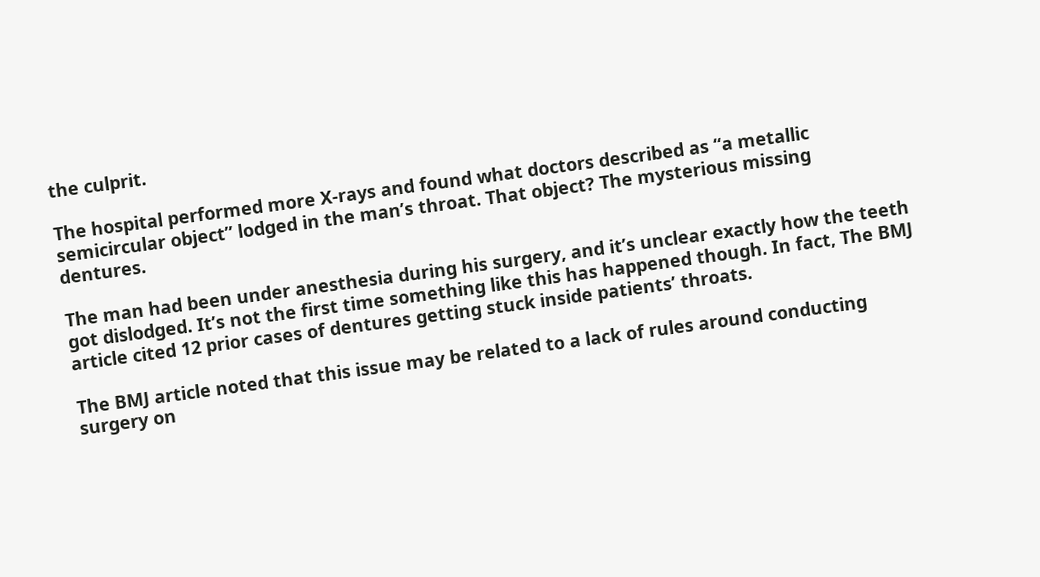the culprit.

The hospital performed more X-rays and found what doctors described as “a metallic semicircular object” lodged in the man’s throat. That object? The mysterious missing dentures.

The man had been under anesthesia during his surgery, and it’s unclear exactly how the teeth got dislodged. It’s not the first time something like this has happened though. In fact, The BMJ article cited 12 prior cases of dentures getting stuck inside patients’ throats.

The BMJ article noted that this issue may be related to a lack of rules around conducting surgery on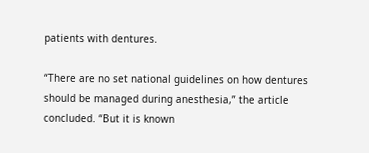patients with dentures.

“There are no set national guidelines on how dentures should be managed during anesthesia,” the article concluded. “But it is known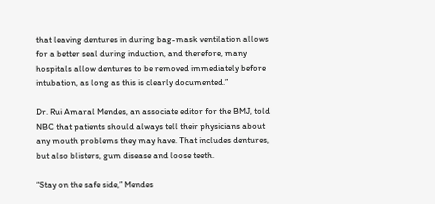that leaving dentures in during bag-mask ventilation allows for a better seal during induction, and therefore, many hospitals allow dentures to be removed immediately before intubation, as long as this is clearly documented.”

Dr. Rui Amaral Mendes, an associate editor for the BMJ, told NBC that patients should always tell their physicians about any mouth problems they may have. That includes dentures, but also blisters, gum disease and loose teeth.

“Stay on the safe side,” Mendes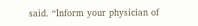said. “Inform your physician of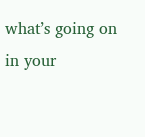what’s going on in your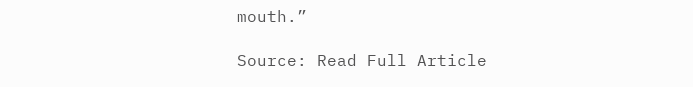mouth.”

Source: Read Full Article